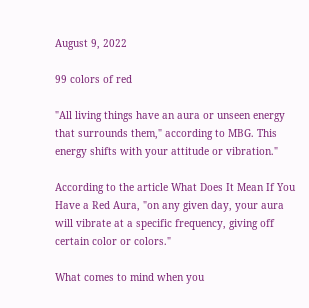August 9, 2022

99 colors of red

"All living things have an aura or unseen energy that surrounds them," according to MBG. This energy shifts with your attitude or vibration."

According to the article What Does It Mean If You Have a Red Aura, "on any given day, your aura will vibrate at a specific frequency, giving off certain color or colors."

What comes to mind when you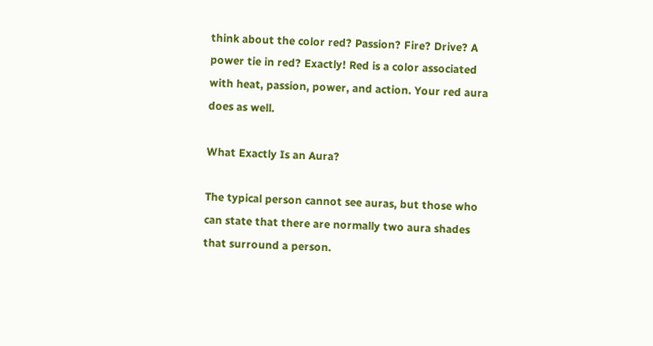think about the color red? Passion? Fire? Drive? A power tie in red? Exactly! Red is a color associated with heat, passion, power, and action. Your red aura does as well.

What Exactly Is an Aura?

The typical person cannot see auras, but those who can state that there are normally two aura shades that surround a person.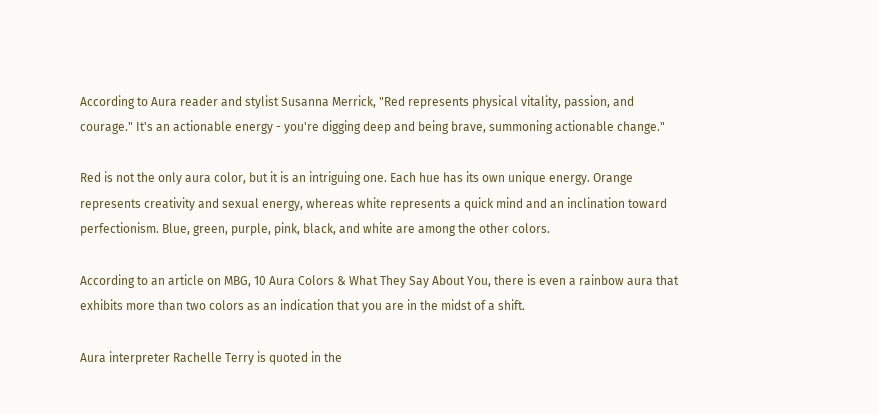According to Aura reader and stylist Susanna Merrick, "Red represents physical vitality, passion, and courage." It's an actionable energy - you're digging deep and being brave, summoning actionable change."

Red is not the only aura color, but it is an intriguing one. Each hue has its own unique energy. Orange represents creativity and sexual energy, whereas white represents a quick mind and an inclination toward perfectionism. Blue, green, purple, pink, black, and white are among the other colors.

According to an article on MBG, 10 Aura Colors & What They Say About You, there is even a rainbow aura that exhibits more than two colors as an indication that you are in the midst of a shift.

Aura interpreter Rachelle Terry is quoted in the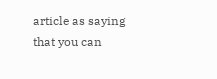article as saying that you can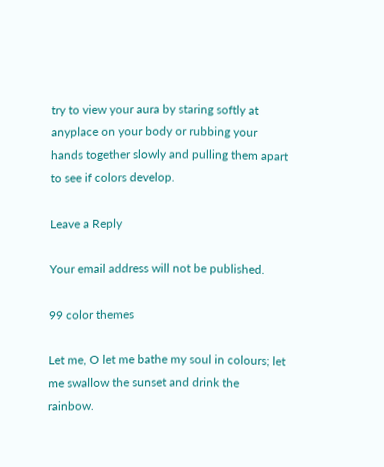try to view your aura by staring softly at anyplace on your body or rubbing your hands together slowly and pulling them apart to see if colors develop.

Leave a Reply

Your email address will not be published.

99 color themes

Let me, O let me bathe my soul in colours; let me swallow the sunset and drink the rainbow.